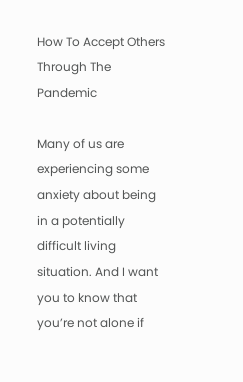How To Accept Others Through The Pandemic

Many of us are experiencing some anxiety about being in a potentially difficult living situation. And I want you to know that you’re not alone if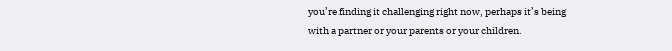you’re finding it challenging right now, perhaps it’s being with a partner or your parents or your children.